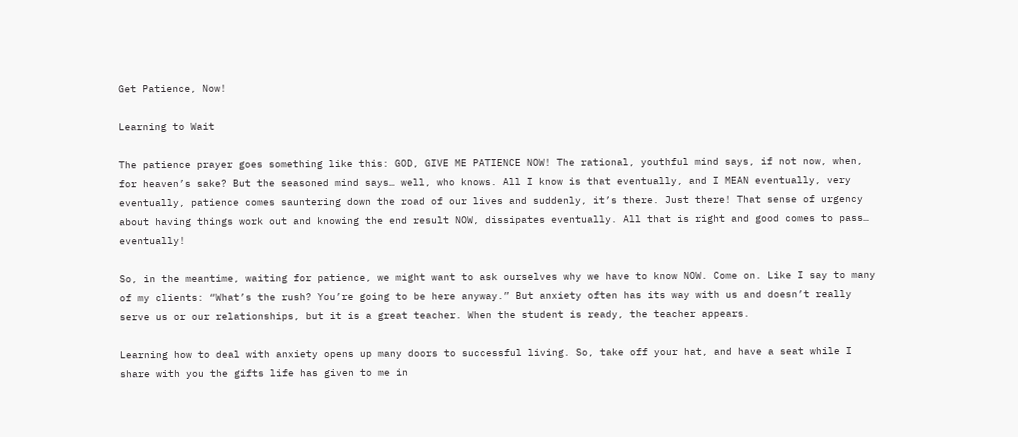Get Patience, Now!

Learning to Wait

The patience prayer goes something like this: GOD, GIVE ME PATIENCE NOW! The rational, youthful mind says, if not now, when, for heaven’s sake? But the seasoned mind says… well, who knows. All I know is that eventually, and I MEAN eventually, very eventually, patience comes sauntering down the road of our lives and suddenly, it’s there. Just there! That sense of urgency about having things work out and knowing the end result NOW, dissipates eventually. All that is right and good comes to pass… eventually!

So, in the meantime, waiting for patience, we might want to ask ourselves why we have to know NOW. Come on. Like I say to many of my clients: “What’s the rush? You’re going to be here anyway.” But anxiety often has its way with us and doesn’t really serve us or our relationships, but it is a great teacher. When the student is ready, the teacher appears.

Learning how to deal with anxiety opens up many doors to successful living. So, take off your hat, and have a seat while I share with you the gifts life has given to me in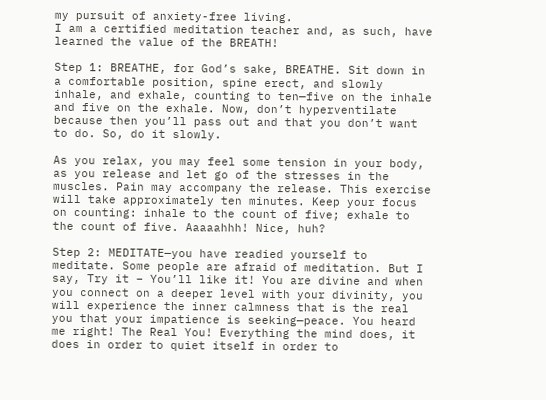my pursuit of anxiety-free living.
I am a certified meditation teacher and, as such, have learned the value of the BREATH!

Step 1: BREATHE, for God’s sake, BREATHE. Sit down in a comfortable position, spine erect, and slowly inhale, and exhale, counting to ten—five on the inhale and five on the exhale. Now, don’t hyperventilate because then you’ll pass out and that you don’t want to do. So, do it slowly.

As you relax, you may feel some tension in your body, as you release and let go of the stresses in the muscles. Pain may accompany the release. This exercise will take approximately ten minutes. Keep your focus on counting: inhale to the count of five; exhale to the count of five. Aaaaahhh! Nice, huh?

Step 2: MEDITATE—you have readied yourself to meditate. Some people are afraid of meditation. But I say, Try it – You’ll like it! You are divine and when you connect on a deeper level with your divinity, you will experience the inner calmness that is the real you that your impatience is seeking—peace. You heard me right! The Real You! Everything the mind does, it does in order to quiet itself in order to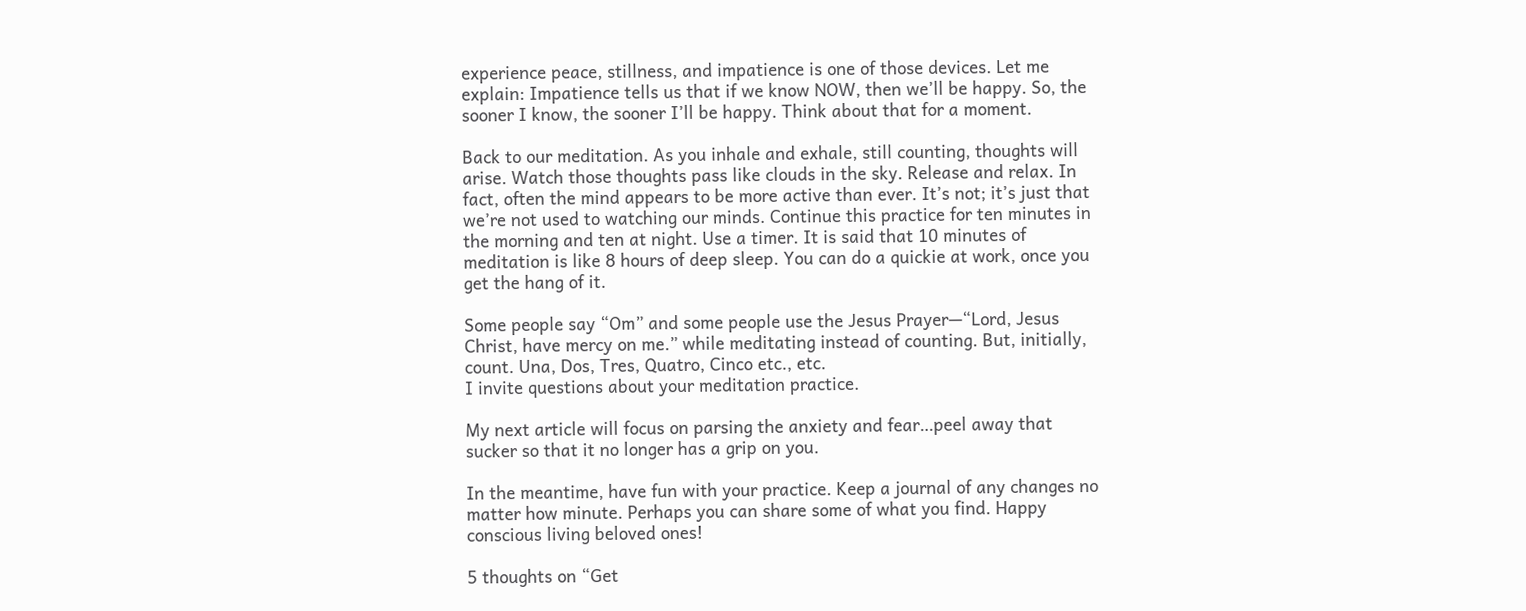experience peace, stillness, and impatience is one of those devices. Let me explain: Impatience tells us that if we know NOW, then we’ll be happy. So, the sooner I know, the sooner I’ll be happy. Think about that for a moment.

Back to our meditation. As you inhale and exhale, still counting, thoughts will arise. Watch those thoughts pass like clouds in the sky. Release and relax. In fact, often the mind appears to be more active than ever. It’s not; it’s just that we’re not used to watching our minds. Continue this practice for ten minutes in the morning and ten at night. Use a timer. It is said that 10 minutes of meditation is like 8 hours of deep sleep. You can do a quickie at work, once you get the hang of it.

Some people say “Om” and some people use the Jesus Prayer—“Lord, Jesus Christ, have mercy on me.” while meditating instead of counting. But, initially, count. Una, Dos, Tres, Quatro, Cinco etc., etc.
I invite questions about your meditation practice.

My next article will focus on parsing the anxiety and fear…peel away that sucker so that it no longer has a grip on you.

In the meantime, have fun with your practice. Keep a journal of any changes no matter how minute. Perhaps you can share some of what you find. Happy conscious living beloved ones!

5 thoughts on “Get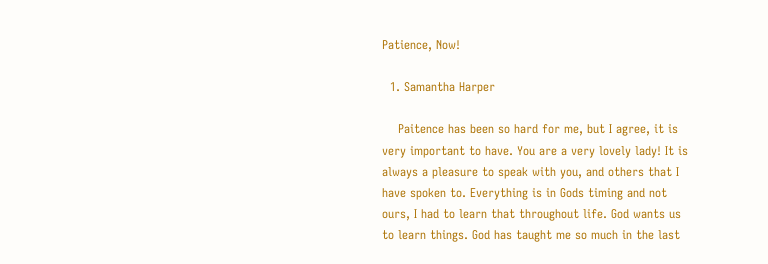Patience, Now!

  1. Samantha Harper

    Paitence has been so hard for me, but I agree, it is very important to have. You are a very lovely lady! It is always a pleasure to speak with you, and others that I have spoken to. Everything is in Gods timing and not ours, I had to learn that throughout life. God wants us to learn things. God has taught me so much in the last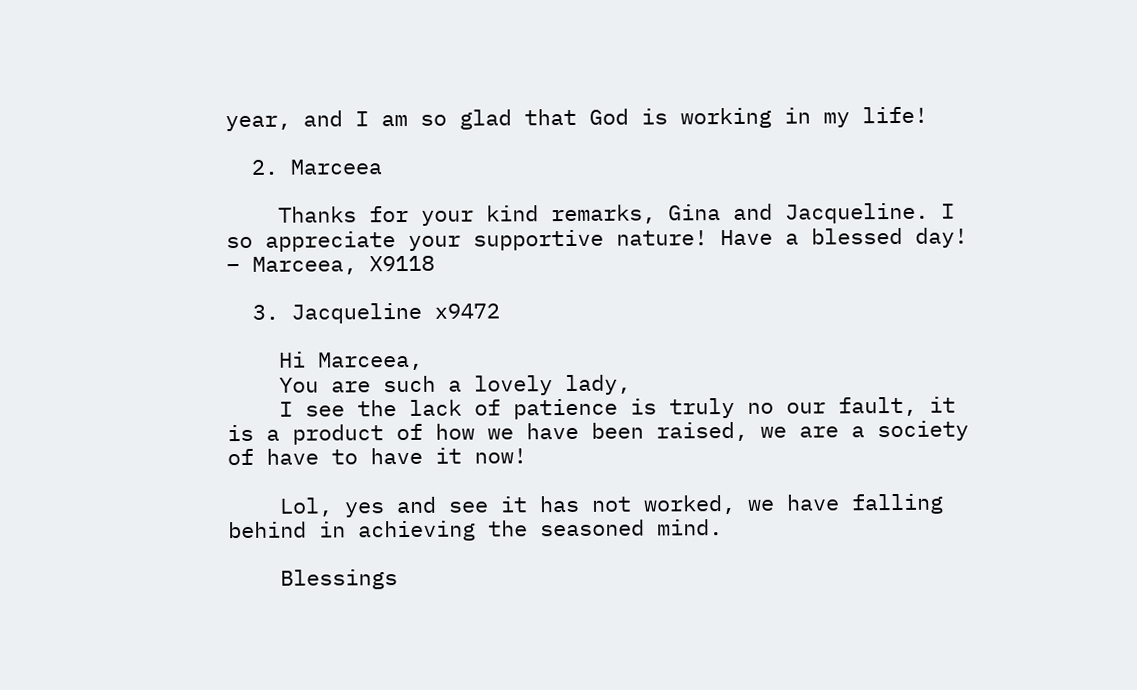year, and I am so glad that God is working in my life!

  2. Marceea

    Thanks for your kind remarks, Gina and Jacqueline. I so appreciate your supportive nature! Have a blessed day! – Marceea, X9118

  3. Jacqueline x9472

    Hi Marceea,
    You are such a lovely lady,
    I see the lack of patience is truly no our fault, it is a product of how we have been raised, we are a society of have to have it now!

    Lol, yes and see it has not worked, we have falling behind in achieving the seasoned mind.

    Blessings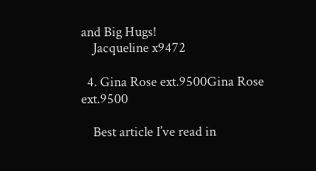and Big Hugs!
    Jacqueline x9472

  4. Gina Rose ext.9500Gina Rose ext.9500

    Best article I’ve read in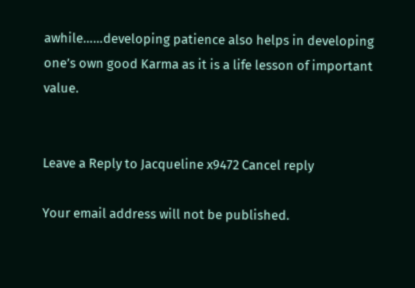awhile……developing patience also helps in developing one’s own good Karma as it is a life lesson of important value.


Leave a Reply to Jacqueline x9472 Cancel reply

Your email address will not be published.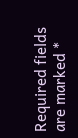Required fields are marked *